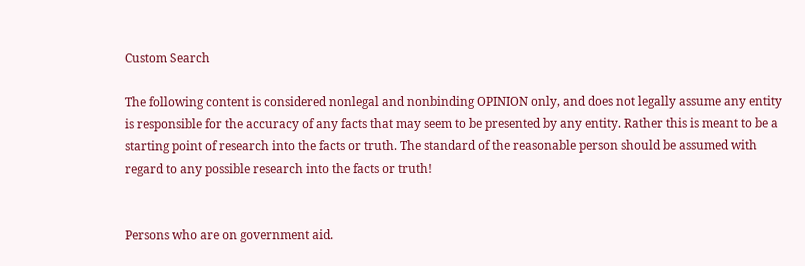Custom Search

The following content is considered nonlegal and nonbinding OPINION only, and does not legally assume any entity is responsible for the accuracy of any facts that may seem to be presented by any entity. Rather this is meant to be a starting point of research into the facts or truth. The standard of the reasonable person should be assumed with regard to any possible research into the facts or truth!


Persons who are on government aid.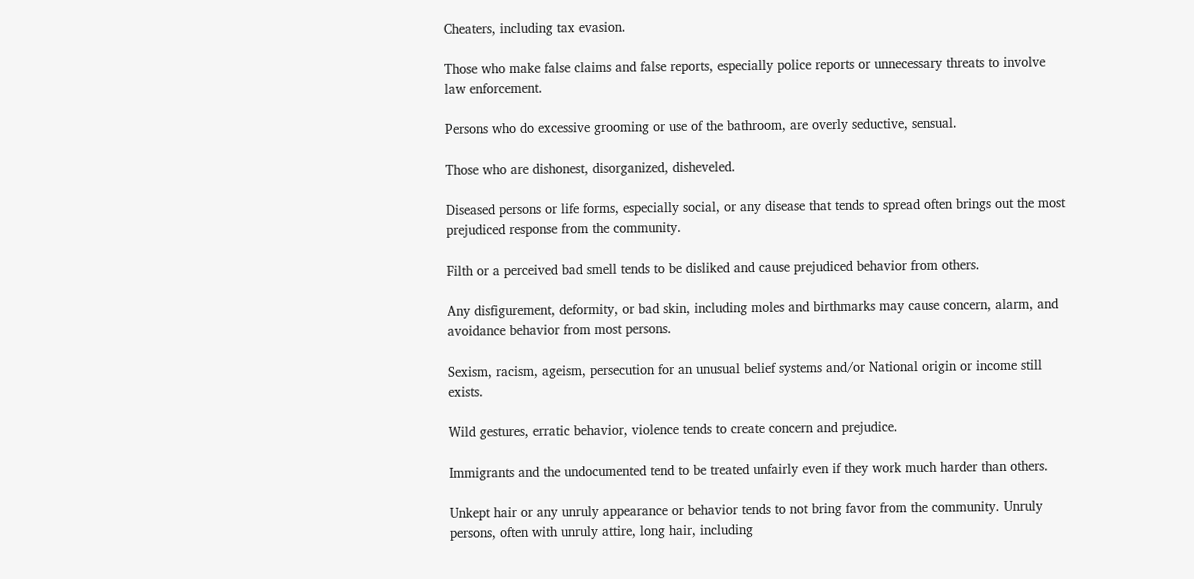Cheaters, including tax evasion.

Those who make false claims and false reports, especially police reports or unnecessary threats to involve law enforcement.

Persons who do excessive grooming or use of the bathroom, are overly seductive, sensual.

Those who are dishonest, disorganized, disheveled.

Diseased persons or life forms, especially social, or any disease that tends to spread often brings out the most prejudiced response from the community.

Filth or a perceived bad smell tends to be disliked and cause prejudiced behavior from others.

Any disfigurement, deformity, or bad skin, including moles and birthmarks may cause concern, alarm, and avoidance behavior from most persons.

Sexism, racism, ageism, persecution for an unusual belief systems and/or National origin or income still exists.

Wild gestures, erratic behavior, violence tends to create concern and prejudice.

Immigrants and the undocumented tend to be treated unfairly even if they work much harder than others.

Unkept hair or any unruly appearance or behavior tends to not bring favor from the community. Unruly persons, often with unruly attire, long hair, including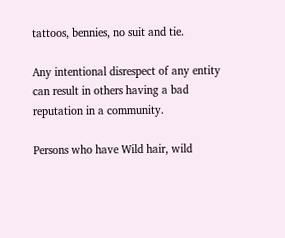tattoos, bennies, no suit and tie.

Any intentional disrespect of any entity can result in others having a bad reputation in a community.

Persons who have Wild hair, wild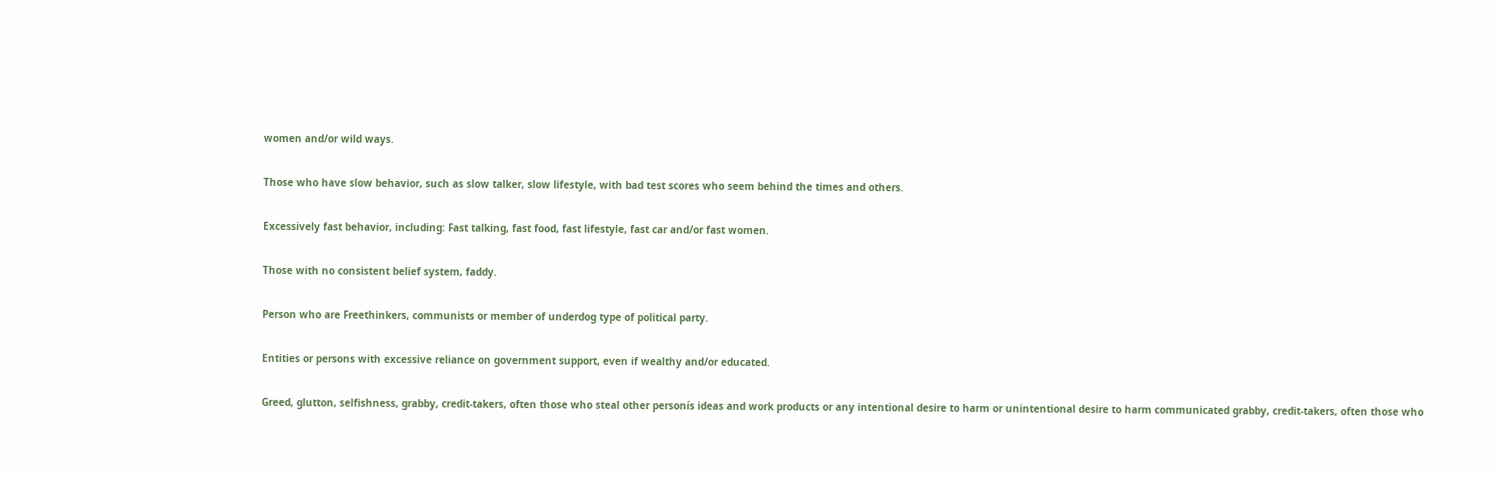women and/or wild ways.

Those who have slow behavior, such as slow talker, slow lifestyle, with bad test scores who seem behind the times and others.

Excessively fast behavior, including: Fast talking, fast food, fast lifestyle, fast car and/or fast women.

Those with no consistent belief system, faddy.

Person who are Freethinkers, communists or member of underdog type of political party.

Entities or persons with excessive reliance on government support, even if wealthy and/or educated.

Greed, glutton, selfishness, grabby, credit-takers, often those who steal other personís ideas and work products or any intentional desire to harm or unintentional desire to harm communicated grabby, credit-takers, often those who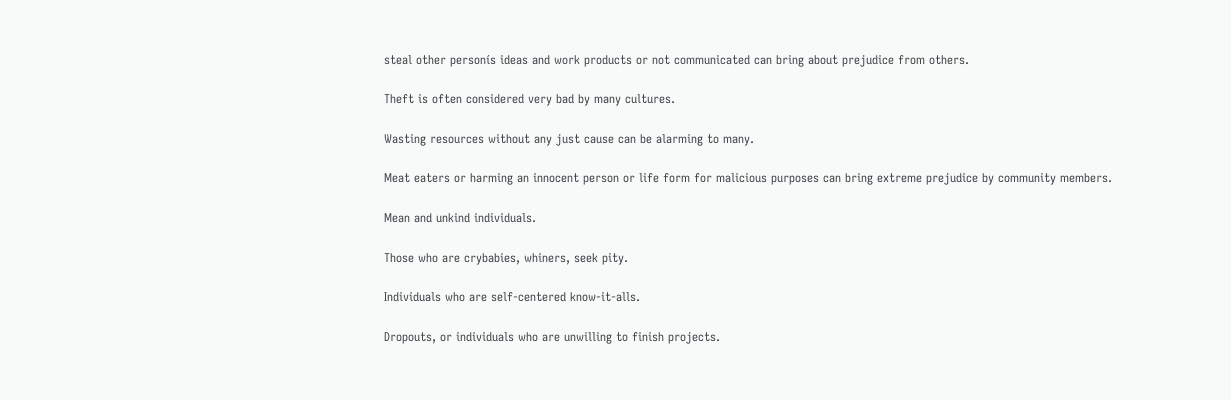steal other personís ideas and work products or not communicated can bring about prejudice from others.

Theft is often considered very bad by many cultures.

Wasting resources without any just cause can be alarming to many.

Meat eaters or harming an innocent person or life form for malicious purposes can bring extreme prejudice by community members.

Mean and unkind individuals.

Those who are crybabies, whiners, seek pity.

Individuals who are self-centered know-it-alls.

Dropouts, or individuals who are unwilling to finish projects.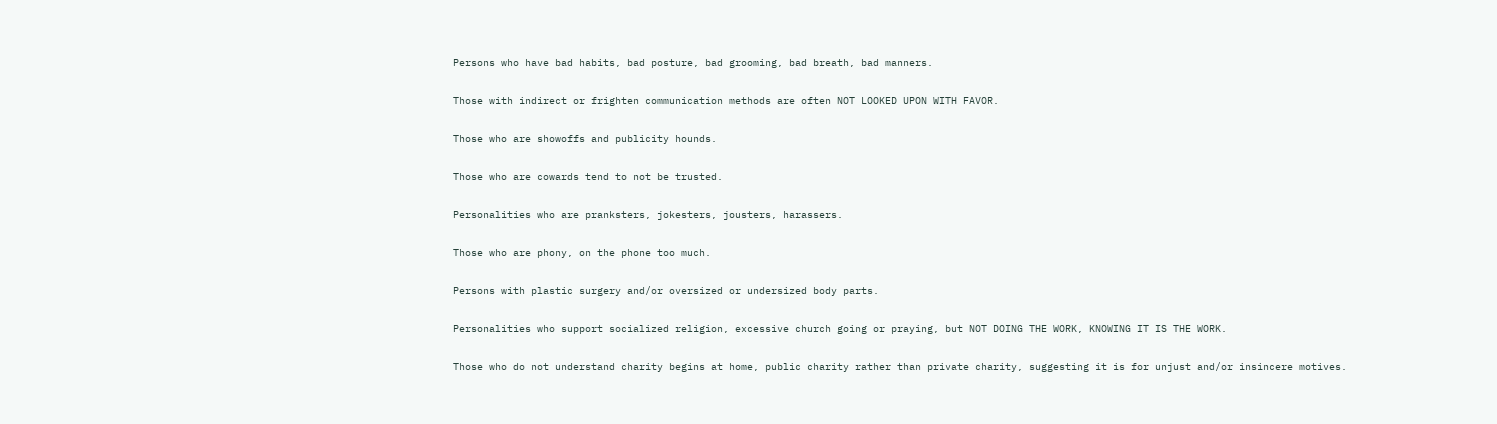Persons who have bad habits, bad posture, bad grooming, bad breath, bad manners.

Those with indirect or frighten communication methods are often NOT LOOKED UPON WITH FAVOR.

Those who are showoffs and publicity hounds.

Those who are cowards tend to not be trusted.

Personalities who are pranksters, jokesters, jousters, harassers.

Those who are phony, on the phone too much.

Persons with plastic surgery and/or oversized or undersized body parts.

Personalities who support socialized religion, excessive church going or praying, but NOT DOING THE WORK, KNOWING IT IS THE WORK.

Those who do not understand charity begins at home, public charity rather than private charity, suggesting it is for unjust and/or insincere motives.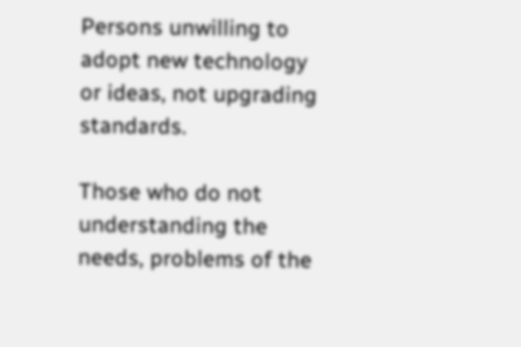Persons unwilling to adopt new technology or ideas, not upgrading standards.

Those who do not understanding the needs, problems of the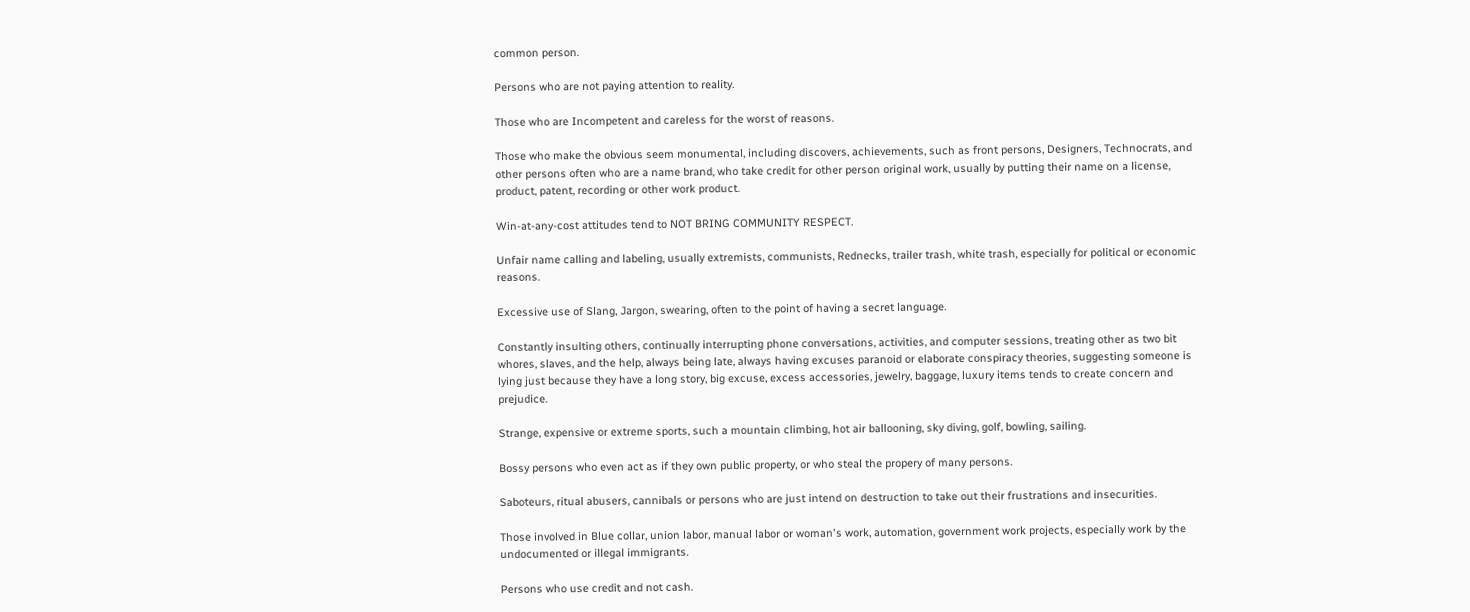common person.

Persons who are not paying attention to reality.

Those who are Incompetent and careless for the worst of reasons.

Those who make the obvious seem monumental, including discovers, achievements, such as front persons, Designers, Technocrats, and other persons often who are a name brand, who take credit for other person original work, usually by putting their name on a license, product, patent, recording or other work product.

Win-at-any-cost attitudes tend to NOT BRING COMMUNITY RESPECT.

Unfair name calling and labeling, usually extremists, communists, Rednecks, trailer trash, white trash, especially for political or economic reasons.

Excessive use of Slang, Jargon, swearing, often to the point of having a secret language.

Constantly insulting others, continually interrupting phone conversations, activities, and computer sessions, treating other as two bit whores, slaves, and the help, always being late, always having excuses paranoid or elaborate conspiracy theories, suggesting someone is lying just because they have a long story, big excuse, excess accessories, jewelry, baggage, luxury items tends to create concern and prejudice.

Strange, expensive or extreme sports, such a mountain climbing, hot air ballooning, sky diving, golf, bowling, sailing.

Bossy persons who even act as if they own public property, or who steal the propery of many persons.

Saboteurs, ritual abusers, cannibals or persons who are just intend on destruction to take out their frustrations and insecurities.

Those involved in Blue collar, union labor, manual labor or woman's work, automation, government work projects, especially work by the undocumented or illegal immigrants.

Persons who use credit and not cash.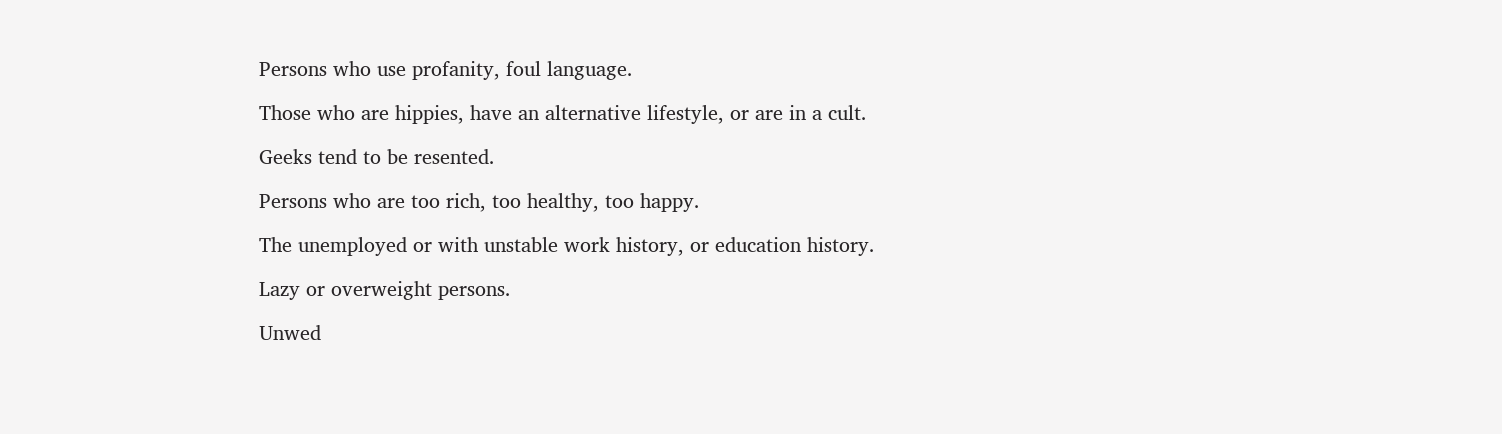Persons who use profanity, foul language.

Those who are hippies, have an alternative lifestyle, or are in a cult.

Geeks tend to be resented.

Persons who are too rich, too healthy, too happy.

The unemployed or with unstable work history, or education history.

Lazy or overweight persons.

Unwed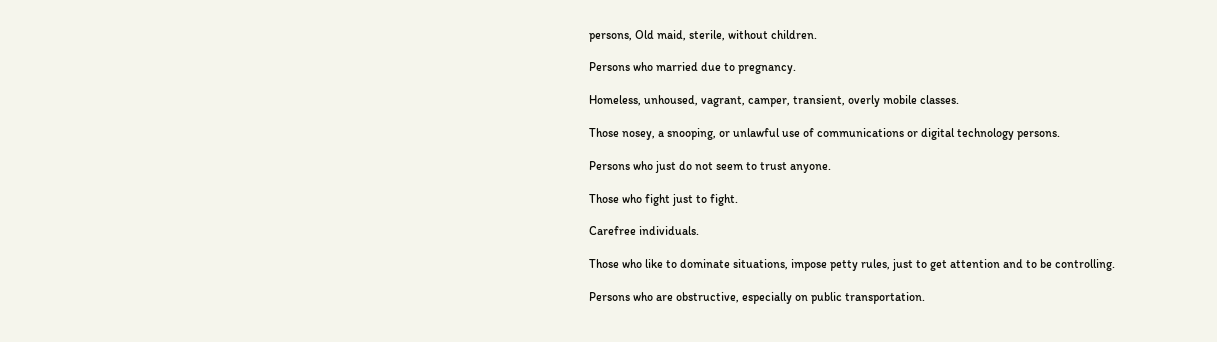persons, Old maid, sterile, without children.

Persons who married due to pregnancy.

Homeless, unhoused, vagrant, camper, transient, overly mobile classes.

Those nosey, a snooping, or unlawful use of communications or digital technology persons.

Persons who just do not seem to trust anyone.

Those who fight just to fight.

Carefree individuals.

Those who like to dominate situations, impose petty rules, just to get attention and to be controlling.

Persons who are obstructive, especially on public transportation.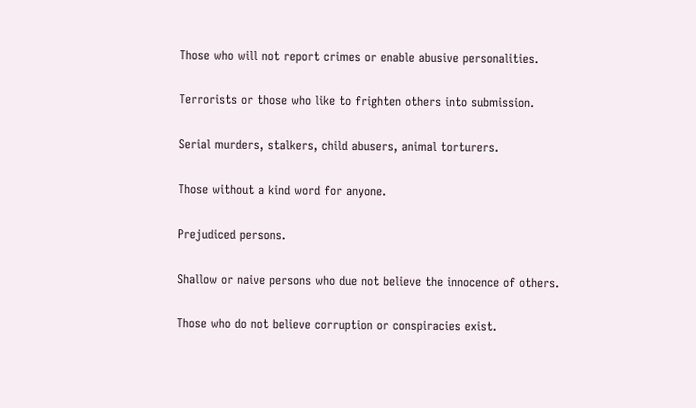Those who will not report crimes or enable abusive personalities.

Terrorists or those who like to frighten others into submission.

Serial murders, stalkers, child abusers, animal torturers.

Those without a kind word for anyone.

Prejudiced persons.

Shallow or naive persons who due not believe the innocence of others.

Those who do not believe corruption or conspiracies exist.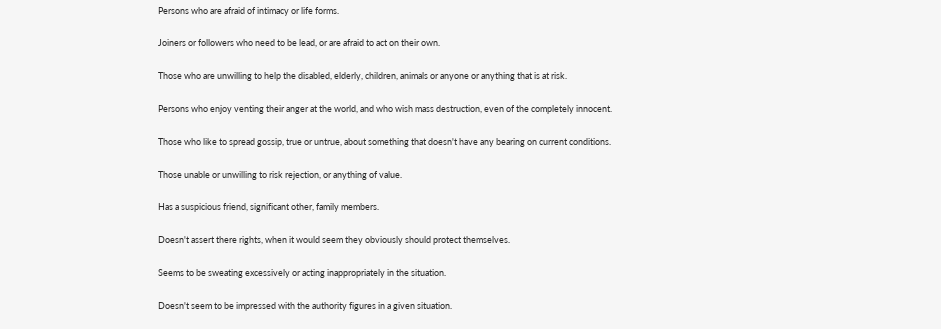Persons who are afraid of intimacy or life forms.

Joiners or followers who need to be lead, or are afraid to act on their own.

Those who are unwilling to help the disabled, elderly, children, animals or anyone or anything that is at risk.

Persons who enjoy venting their anger at the world, and who wish mass destruction, even of the completely innocent.

Those who like to spread gossip, true or untrue, about something that doesn't have any bearing on current conditions.

Those unable or unwilling to risk rejection, or anything of value.

Has a suspicious friend, significant other, family members.

Doesn't assert there rights, when it would seem they obviously should protect themselves.

Seems to be sweating excessively or acting inappropriately in the situation.

Doesn't seem to be impressed with the authority figures in a given situation.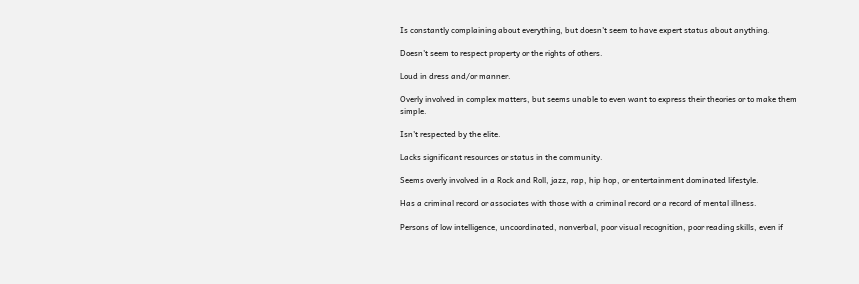Is constantly complaining about everything, but doesn't seem to have expert status about anything.

Doesn't seem to respect property or the rights of others.

Loud in dress and/or manner.

Overly involved in complex matters, but seems unable to even want to express their theories or to make them simple.

Isn't respected by the elite.

Lacks significant resources or status in the community.

Seems overly involved in a Rock and Roll, jazz, rap, hip hop, or entertainment dominated lifestyle.

Has a criminal record or associates with those with a criminal record or a record of mental illness.

Persons of low intelligence, uncoordinated, nonverbal, poor visual recognition, poor reading skills, even if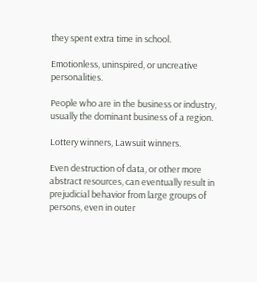they spent extra time in school.

Emotionless, uninspired, or uncreative personalities.

People who are in the business or industry, usually the dominant business of a region.

Lottery winners, Lawsuit winners.

Even destruction of data, or other more abstract resources, can eventually result in prejudicial behavior from large groups of persons, even in outer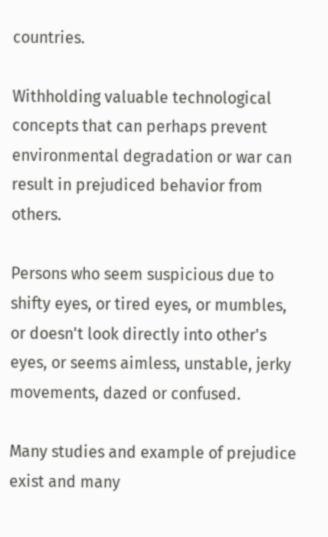countries.

Withholding valuable technological concepts that can perhaps prevent environmental degradation or war can result in prejudiced behavior from others.

Persons who seem suspicious due to shifty eyes, or tired eyes, or mumbles, or doesn't look directly into other's eyes, or seems aimless, unstable, jerky movements, dazed or confused.

Many studies and example of prejudice exist and many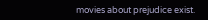movies about prejudice exist.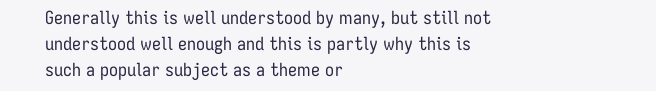Generally this is well understood by many, but still not understood well enough and this is partly why this is such a popular subject as a theme or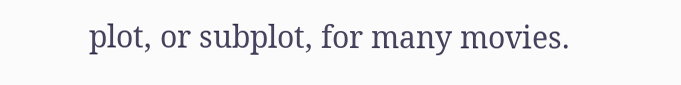plot, or subplot, for many movies.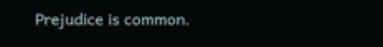Prejudice is common.